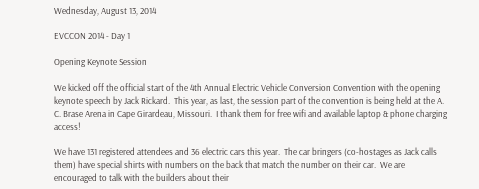Wednesday, August 13, 2014

EVCCON 2014 - Day 1

Opening Keynote Session

We kicked off the official start of the 4th Annual Electric Vehicle Conversion Convention with the opening keynote speech by Jack Rickard.  This year, as last, the session part of the convention is being held at the A. C. Brase Arena in Cape Girardeau, Missouri.  I thank them for free wifi and available laptop & phone charging access!

We have 131 registered attendees and 36 electric cars this year.  The car bringers (co-hostages as Jack calls them) have special shirts with numbers on the back that match the number on their car.  We are encouraged to talk with the builders about their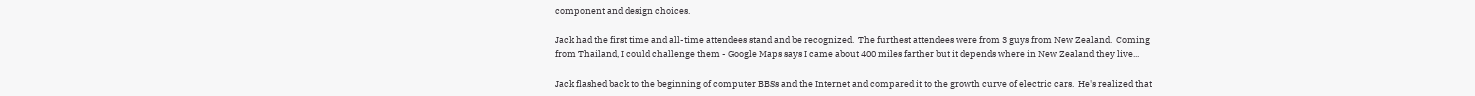component and design choices.

Jack had the first time and all-time attendees stand and be recognized.  The furthest attendees were from 3 guys from New Zealand.  Coming from Thailand, I could challenge them - Google Maps says I came about 400 miles farther but it depends where in New Zealand they live...

Jack flashed back to the beginning of computer BBSs and the Internet and compared it to the growth curve of electric cars.  He's realized that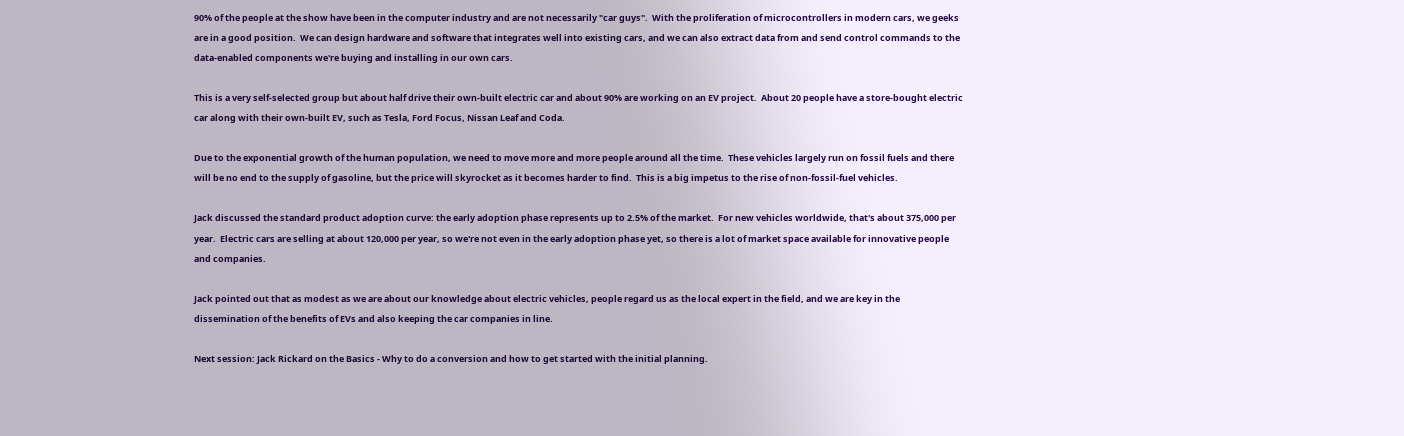90% of the people at the show have been in the computer industry and are not necessarily "car guys".  With the proliferation of microcontrollers in modern cars, we geeks are in a good position.  We can design hardware and software that integrates well into existing cars, and we can also extract data from and send control commands to the data-enabled components we're buying and installing in our own cars.

This is a very self-selected group but about half drive their own-built electric car and about 90% are working on an EV project.  About 20 people have a store-bought electric car along with their own-built EV, such as Tesla, Ford Focus, Nissan Leaf and Coda.

Due to the exponential growth of the human population, we need to move more and more people around all the time.  These vehicles largely run on fossil fuels and there will be no end to the supply of gasoline, but the price will skyrocket as it becomes harder to find.  This is a big impetus to the rise of non-fossil-fuel vehicles.

Jack discussed the standard product adoption curve: the early adoption phase represents up to 2.5% of the market.  For new vehicles worldwide, that's about 375,000 per year.  Electric cars are selling at about 120,000 per year, so we're not even in the early adoption phase yet, so there is a lot of market space available for innovative people and companies.

Jack pointed out that as modest as we are about our knowledge about electric vehicles, people regard us as the local expert in the field, and we are key in the dissemination of the benefits of EVs and also keeping the car companies in line.

Next session: Jack Rickard on the Basics - Why to do a conversion and how to get started with the initial planning.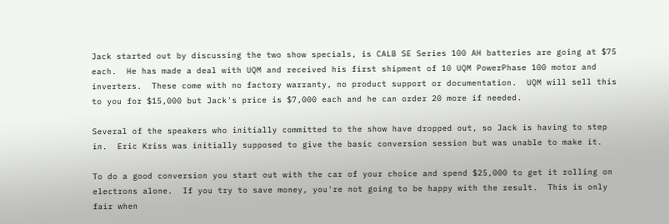Jack started out by discussing the two show specials, is CALB SE Series 100 AH batteries are going at $75 each.  He has made a deal with UQM and received his first shipment of 10 UQM PowerPhase 100 motor and inverters.  These come with no factory warranty, no product support or documentation.  UQM will sell this to you for $15,000 but Jack's price is $7,000 each and he can order 20 more if needed.

Several of the speakers who initially committed to the show have dropped out, so Jack is having to step in.  Eric Kriss was initially supposed to give the basic conversion session but was unable to make it.

To do a good conversion you start out with the car of your choice and spend $25,000 to get it rolling on electrons alone.  If you try to save money, you're not going to be happy with the result.  This is only fair when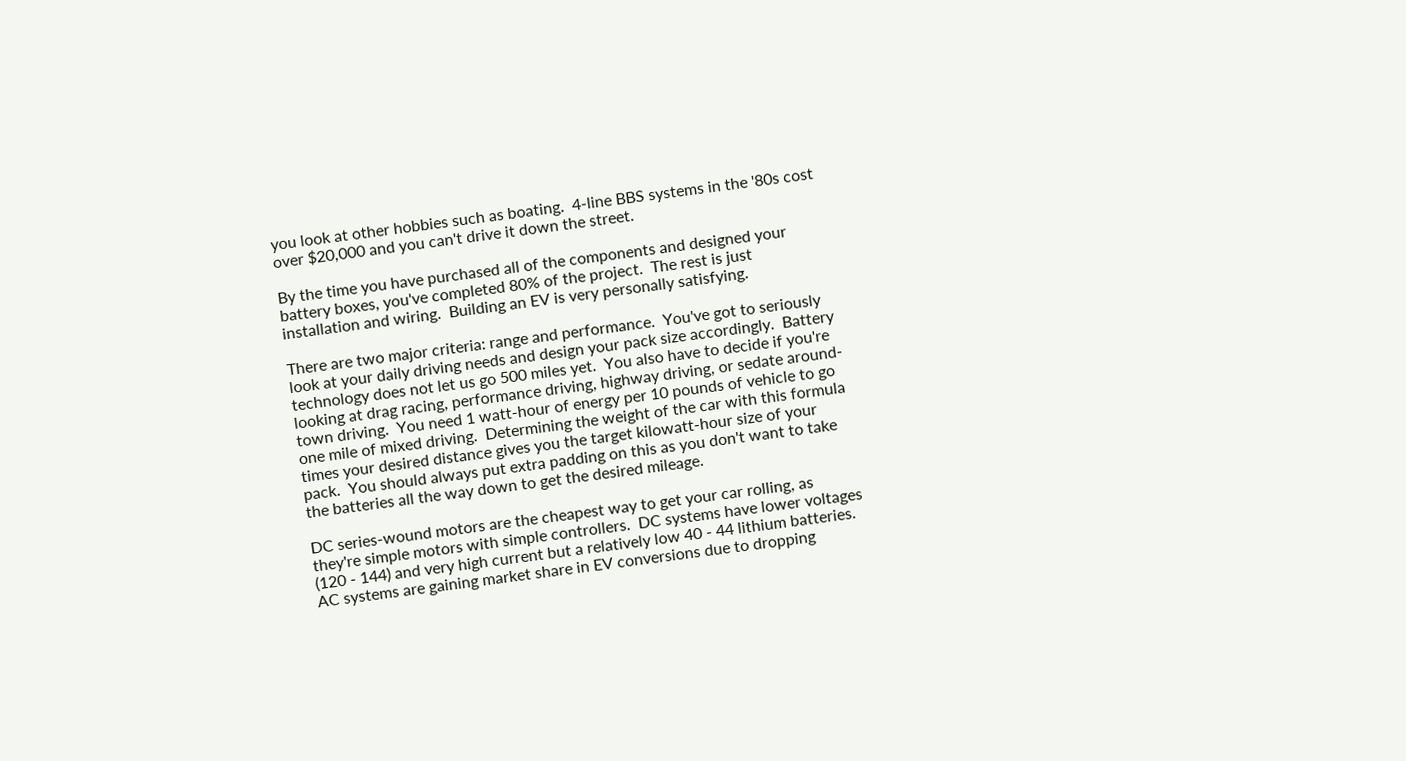you look at other hobbies such as boating.  4-line BBS systems in the '80s cost over $20,000 and you can't drive it down the street.

By the time you have purchased all of the components and designed your battery boxes, you've completed 80% of the project.  The rest is just installation and wiring.  Building an EV is very personally satisfying.

There are two major criteria: range and performance.  You've got to seriously look at your daily driving needs and design your pack size accordingly.  Battery technology does not let us go 500 miles yet.  You also have to decide if you're looking at drag racing, performance driving, highway driving, or sedate around-town driving.  You need 1 watt-hour of energy per 10 pounds of vehicle to go one mile of mixed driving.  Determining the weight of the car with this formula times your desired distance gives you the target kilowatt-hour size of your pack.  You should always put extra padding on this as you don't want to take the batteries all the way down to get the desired mileage.

DC series-wound motors are the cheapest way to get your car rolling, as they're simple motors with simple controllers.  DC systems have lower voltages (120 - 144) and very high current but a relatively low 40 - 44 lithium batteries.  AC systems are gaining market share in EV conversions due to dropping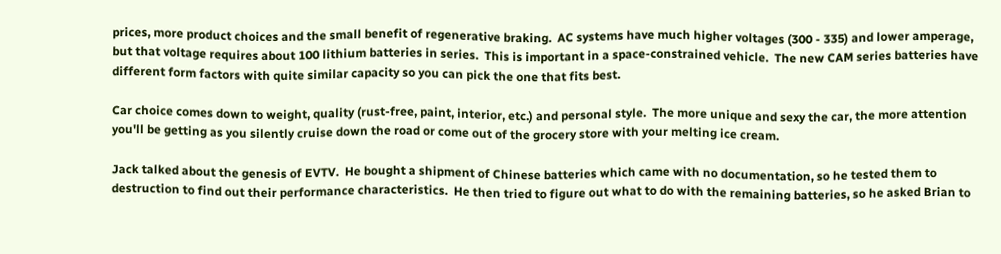prices, more product choices and the small benefit of regenerative braking.  AC systems have much higher voltages (300 - 335) and lower amperage, but that voltage requires about 100 lithium batteries in series.  This is important in a space-constrained vehicle.  The new CAM series batteries have different form factors with quite similar capacity so you can pick the one that fits best.

Car choice comes down to weight, quality (rust-free, paint, interior, etc.) and personal style.  The more unique and sexy the car, the more attention you'll be getting as you silently cruise down the road or come out of the grocery store with your melting ice cream.

Jack talked about the genesis of EVTV.  He bought a shipment of Chinese batteries which came with no documentation, so he tested them to destruction to find out their performance characteristics.  He then tried to figure out what to do with the remaining batteries, so he asked Brian to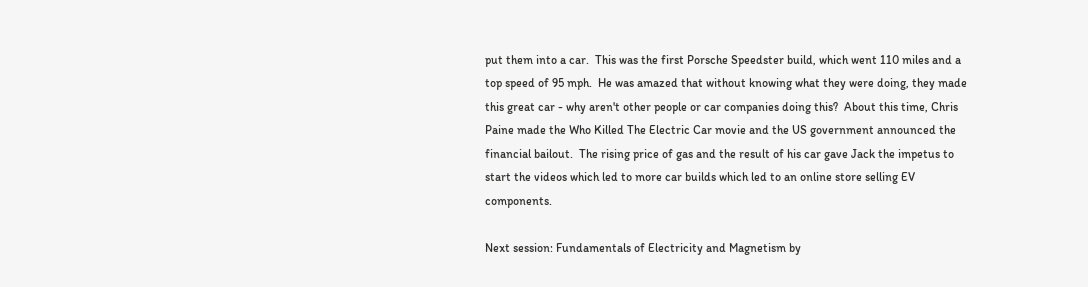put them into a car.  This was the first Porsche Speedster build, which went 110 miles and a top speed of 95 mph.  He was amazed that without knowing what they were doing, they made this great car - why aren't other people or car companies doing this?  About this time, Chris Paine made the Who Killed The Electric Car movie and the US government announced the financial bailout.  The rising price of gas and the result of his car gave Jack the impetus to start the videos which led to more car builds which led to an online store selling EV components.

Next session: Fundamentals of Electricity and Magnetism by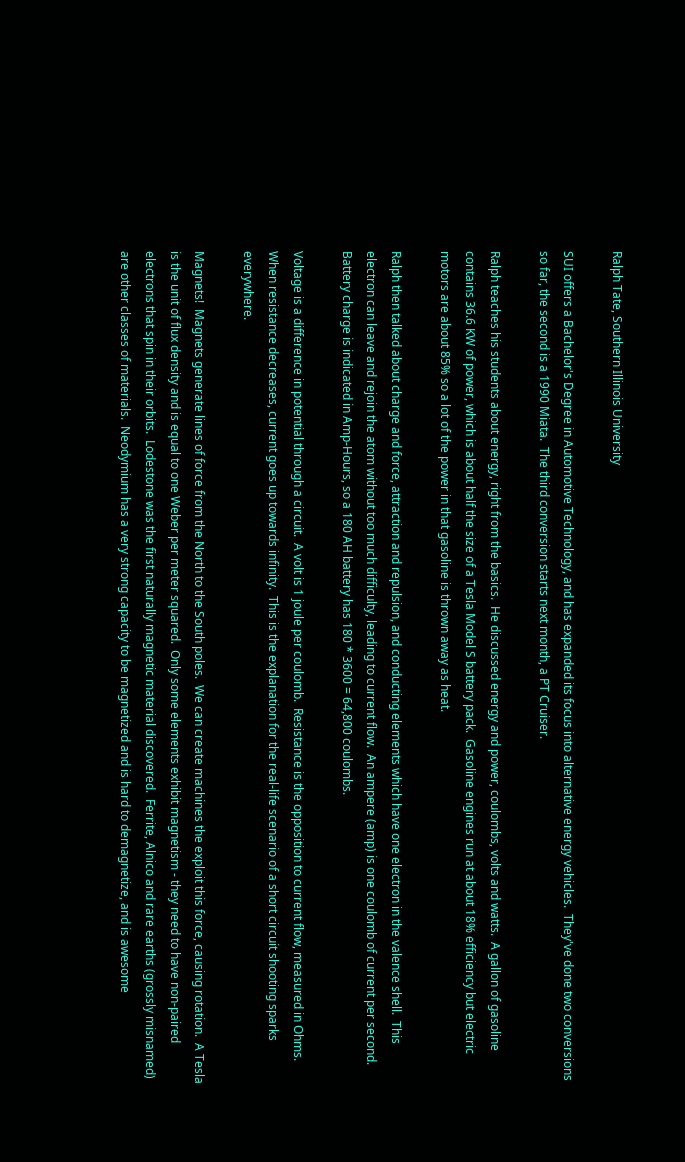Ralph Tate, Southern Illinois University

SUI offers a Bachelor's Degree in Automotive Technology, and has expanded its focus into alternative energy vehicles.  They've done two conversions so far, the second is a 1990 Miata.  The third conversion starts next month, a PT Cruiser.

Ralph teaches his students about energy, right from the basics.  He discussed energy and power, coulombs, volts and watts.  A gallon of gasoline contains 36.6 KW of power, which is about half the size of a Tesla Model S battery pack.  Gasoline engines run at about 18% efficiency but electric motors are about 85% so a lot of the power in that gasoline is thrown away as heat.

Ralph then talked about charge and force, attraction and repulsion, and conducting elements which have one electron in the valence shell.  This electron can leave and rejoin the atom without too much difficulty, leading to current flow.  An ampere (amp) is one coulomb of current per second.  Battery charge is indicated in Amp-Hours, so a 180 AH battery has 180 * 3600 = 64,800 coulombs.

Voltage is a difference in potential through a circuit.  A volt is 1 joule per coulomb.  Resistance is the opposition to current flow, measured in Ohms.  When resistance decreases, current goes up towards infinity.  This is the explanation for the real-life scenario of a short circuit shooting sparks everywhere.

Magnets!  Magnets generate lines of force from the North to the South poles.  We can create machines the exploit this force, causing rotation.  A Tesla is the unit of flux density and is equal to one Weber per meter squared.  Only some elements exhibit magnetism - they need to have non-paired electrons that spin in their orbits.  Lodestone was the first naturally magnetic material discovered.  Ferrite, Alnico and rare earths (grossly misnamed) are other classes of materials.  Neodymium has a very strong capacity to be magnetized and is hard to demagnetize, and is awesome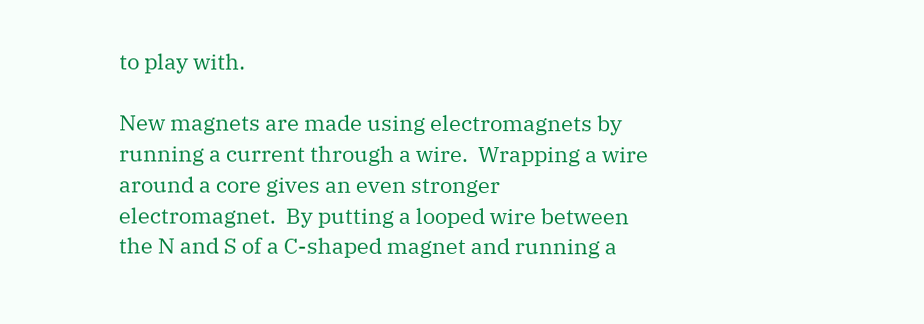to play with.

New magnets are made using electromagnets by running a current through a wire.  Wrapping a wire around a core gives an even stronger electromagnet.  By putting a looped wire between the N and S of a C-shaped magnet and running a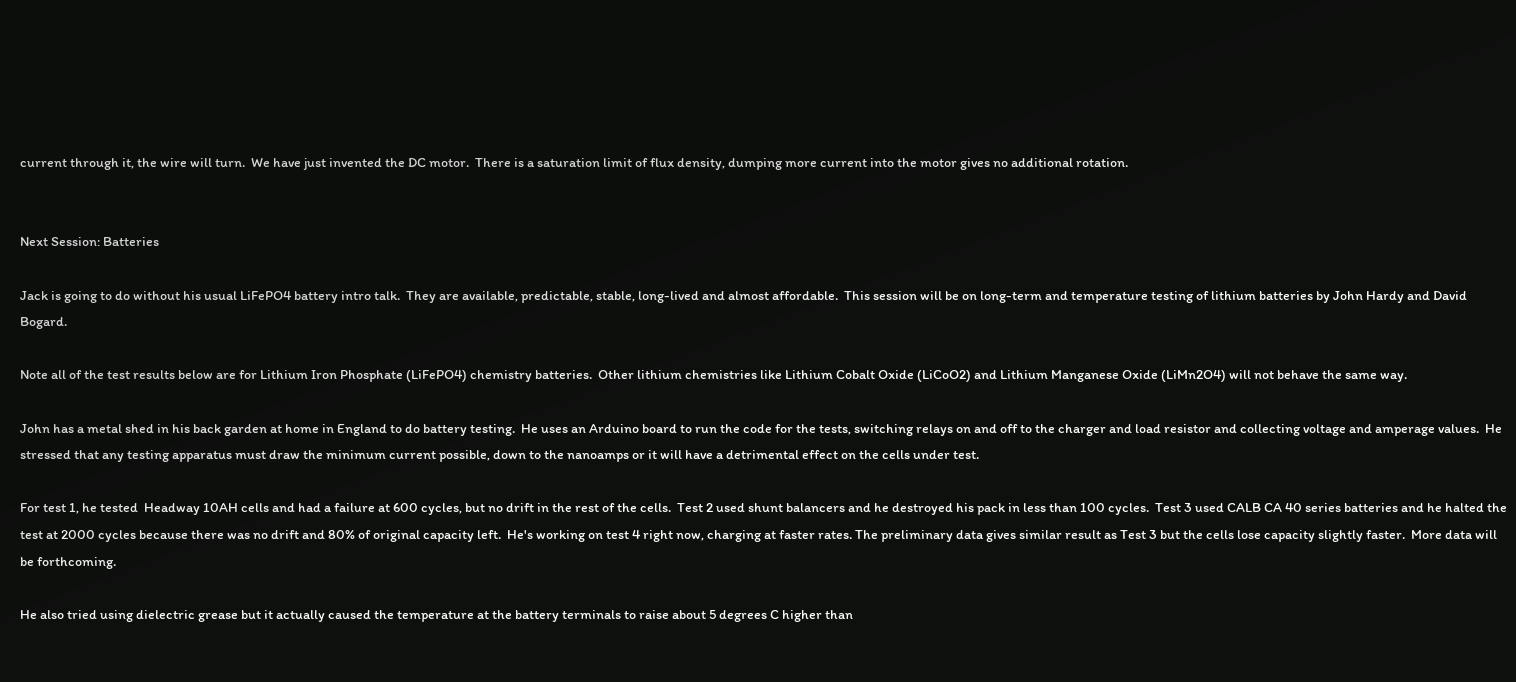current through it, the wire will turn.  We have just invented the DC motor.  There is a saturation limit of flux density, dumping more current into the motor gives no additional rotation.


Next Session: Batteries

Jack is going to do without his usual LiFePO4 battery intro talk.  They are available, predictable, stable, long-lived and almost affordable.  This session will be on long-term and temperature testing of lithium batteries by John Hardy and David Bogard.

Note all of the test results below are for Lithium Iron Phosphate (LiFePO4) chemistry batteries.  Other lithium chemistries like Lithium Cobalt Oxide (LiCoO2) and Lithium Manganese Oxide (LiMn2O4) will not behave the same way.

John has a metal shed in his back garden at home in England to do battery testing.  He uses an Arduino board to run the code for the tests, switching relays on and off to the charger and load resistor and collecting voltage and amperage values.  He stressed that any testing apparatus must draw the minimum current possible, down to the nanoamps or it will have a detrimental effect on the cells under test.

For test 1, he tested  Headway 10AH cells and had a failure at 600 cycles, but no drift in the rest of the cells.  Test 2 used shunt balancers and he destroyed his pack in less than 100 cycles.  Test 3 used CALB CA 40 series batteries and he halted the test at 2000 cycles because there was no drift and 80% of original capacity left.  He's working on test 4 right now, charging at faster rates. The preliminary data gives similar result as Test 3 but the cells lose capacity slightly faster.  More data will be forthcoming.

He also tried using dielectric grease but it actually caused the temperature at the battery terminals to raise about 5 degrees C higher than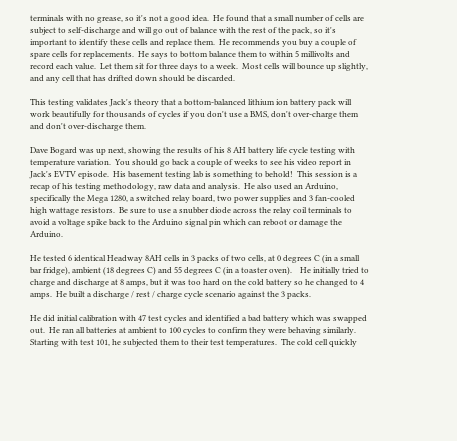terminals with no grease, so it's not a good idea.  He found that a small number of cells are subject to self-discharge and will go out of balance with the rest of the pack, so it's important to identify these cells and replace them.  He recommends you buy a couple of spare cells for replacements.  He says to bottom balance them to within 5 millivolts and record each value.  Let them sit for three days to a week.  Most cells will bounce up slightly, and any cell that has drifted down should be discarded.

This testing validates Jack's theory that a bottom-balanced lithium ion battery pack will work beautifully for thousands of cycles if you don't use a BMS, don't over-charge them and don't over-discharge them.

Dave Bogard was up next, showing the results of his 8 AH battery life cycle testing with temperature variation.  You should go back a couple of weeks to see his video report in Jack's EVTV episode.  His basement testing lab is something to behold!  This session is a recap of his testing methodology, raw data and analysis.  He also used an Arduino, specifically the Mega 1280, a switched relay board, two power supplies and 3 fan-cooled high wattage resistors.  Be sure to use a snubber diode across the relay coil terminals to avoid a voltage spike back to the Arduino signal pin which can reboot or damage the Arduino.

He tested 6 identical Headway 8AH cells in 3 packs of two cells, at 0 degrees C (in a small bar fridge), ambient (18 degrees C) and 55 degrees C (in a toaster oven).    He initially tried to charge and discharge at 8 amps, but it was too hard on the cold battery so he changed to 4 amps.  He built a discharge / rest / charge cycle scenario against the 3 packs.

He did initial calibration with 47 test cycles and identified a bad battery which was swapped out.  He ran all batteries at ambient to 100 cycles to confirm they were behaving similarly.  Starting with test 101, he subjected them to their test temperatures.  The cold cell quickly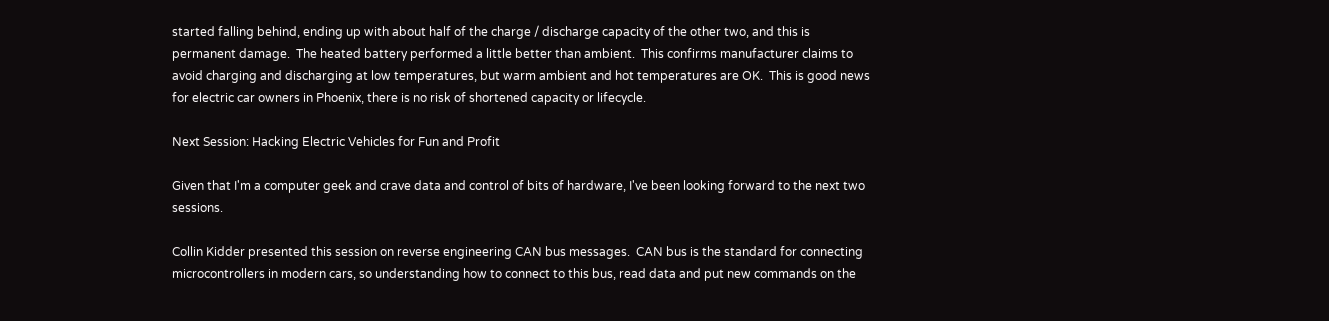started falling behind, ending up with about half of the charge / discharge capacity of the other two, and this is permanent damage.  The heated battery performed a little better than ambient.  This confirms manufacturer claims to avoid charging and discharging at low temperatures, but warm ambient and hot temperatures are OK.  This is good news for electric car owners in Phoenix, there is no risk of shortened capacity or lifecycle.

Next Session: Hacking Electric Vehicles for Fun and Profit

Given that I'm a computer geek and crave data and control of bits of hardware, I've been looking forward to the next two sessions.

Collin Kidder presented this session on reverse engineering CAN bus messages.  CAN bus is the standard for connecting microcontrollers in modern cars, so understanding how to connect to this bus, read data and put new commands on the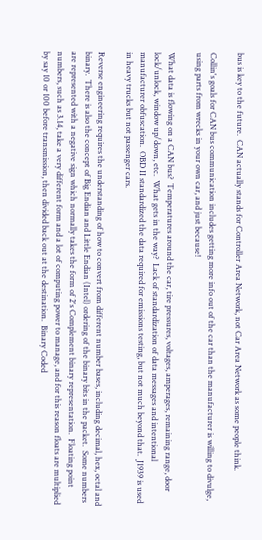bus is key to the future.  CAN actually stands for Controller Area Network, not Car Area Network as some people think.

Collin's goals for CAN bus communication includes getting more info out of the car than the manufacturer is willing to divulge, using parts from wrecks in your own car, and just because!

What data is flowing on a CAN bus?  Temperatures around the car, tire pressures, voltages, amperages, remaining range, door lock/unlock, window up/down, etc.  What gets in the way?  Lack of standardization of data messages and intentional manufacturer obfuscation.  OBD II standardized the data required for emissions testing, but not much beyond that.  J1939 is used in heavy trucks but not passenger cars.

Reverse engineering requires the understanding of how to convert from different number bases, including decimal, hex, octal and binary.  There is also the concept of Big Endian and Little Endian (Intel) ordering of the binary bits in the packet.  Some numbers are represented with a negative sign which normally takes the form of 2's Complement binary representation.  Floating point numbers, such as 3.14, take a very different form and a lot of computing power to manage, and for this reason floats are multiplied by say 10 or 100 before transmission, then divided back out at the destination.  Binary Coded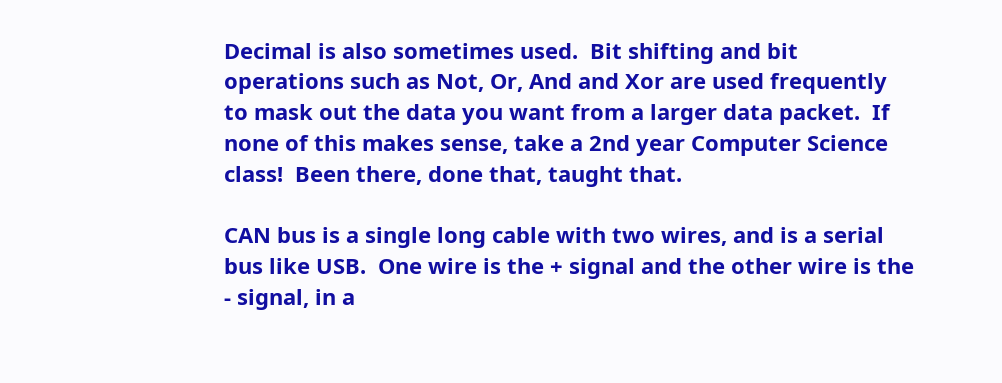Decimal is also sometimes used.  Bit shifting and bit operations such as Not, Or, And and Xor are used frequently to mask out the data you want from a larger data packet.  If none of this makes sense, take a 2nd year Computer Science class!  Been there, done that, taught that.

CAN bus is a single long cable with two wires, and is a serial bus like USB.  One wire is the + signal and the other wire is the - signal, in a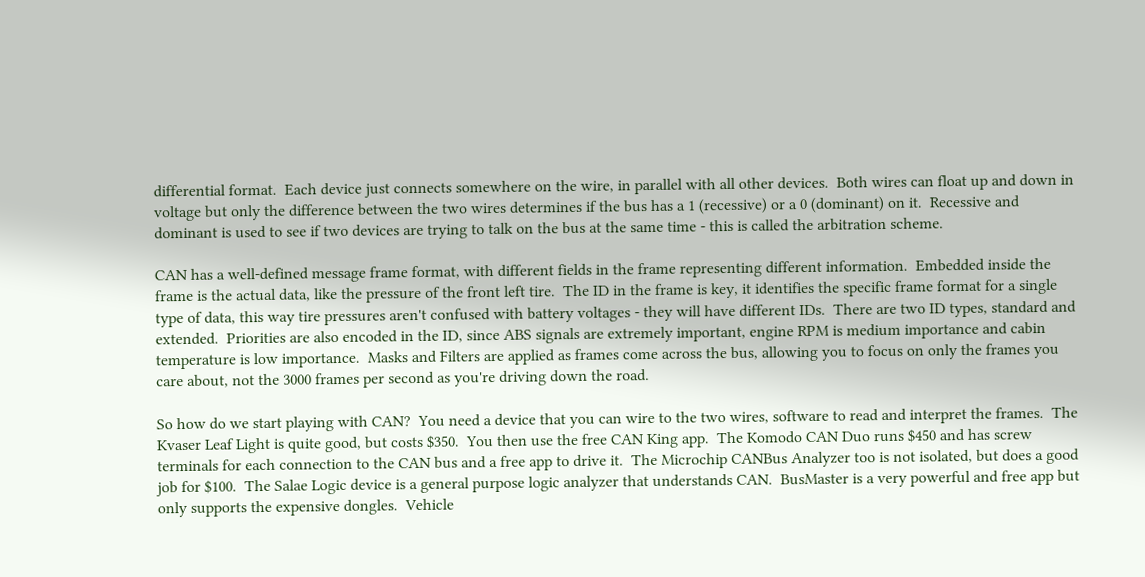differential format.  Each device just connects somewhere on the wire, in parallel with all other devices.  Both wires can float up and down in voltage but only the difference between the two wires determines if the bus has a 1 (recessive) or a 0 (dominant) on it.  Recessive and dominant is used to see if two devices are trying to talk on the bus at the same time - this is called the arbitration scheme.

CAN has a well-defined message frame format, with different fields in the frame representing different information.  Embedded inside the frame is the actual data, like the pressure of the front left tire.  The ID in the frame is key, it identifies the specific frame format for a single type of data, this way tire pressures aren't confused with battery voltages - they will have different IDs.  There are two ID types, standard and extended.  Priorities are also encoded in the ID, since ABS signals are extremely important, engine RPM is medium importance and cabin temperature is low importance.  Masks and Filters are applied as frames come across the bus, allowing you to focus on only the frames you care about, not the 3000 frames per second as you're driving down the road.

So how do we start playing with CAN?  You need a device that you can wire to the two wires, software to read and interpret the frames.  The Kvaser Leaf Light is quite good, but costs $350.  You then use the free CAN King app.  The Komodo CAN Duo runs $450 and has screw terminals for each connection to the CAN bus and a free app to drive it.  The Microchip CANBus Analyzer too is not isolated, but does a good job for $100.  The Salae Logic device is a general purpose logic analyzer that understands CAN.  BusMaster is a very powerful and free app but only supports the expensive dongles.  Vehicle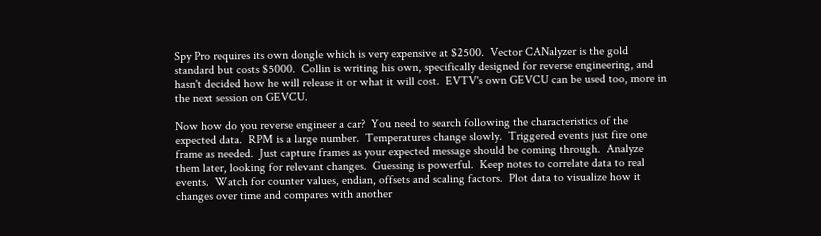Spy Pro requires its own dongle which is very expensive at $2500.  Vector CANalyzer is the gold standard but costs $5000.  Collin is writing his own, specifically designed for reverse engineering, and hasn't decided how he will release it or what it will cost.  EVTV's own GEVCU can be used too, more in the next session on GEVCU.

Now how do you reverse engineer a car?  You need to search following the characteristics of the expected data.  RPM is a large number.  Temperatures change slowly.  Triggered events just fire one frame as needed.  Just capture frames as your expected message should be coming through.  Analyze them later, looking for relevant changes.  Guessing is powerful.  Keep notes to correlate data to real events.  Watch for counter values, endian, offsets and scaling factors.  Plot data to visualize how it changes over time and compares with another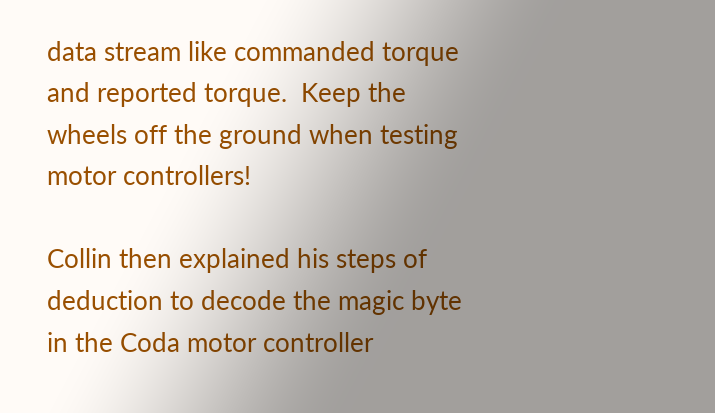data stream like commanded torque and reported torque.  Keep the wheels off the ground when testing motor controllers!

Collin then explained his steps of deduction to decode the magic byte in the Coda motor controller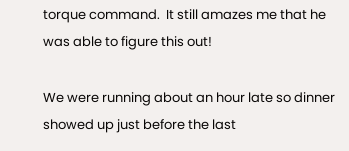torque command.  It still amazes me that he was able to figure this out!

We were running about an hour late so dinner showed up just before the last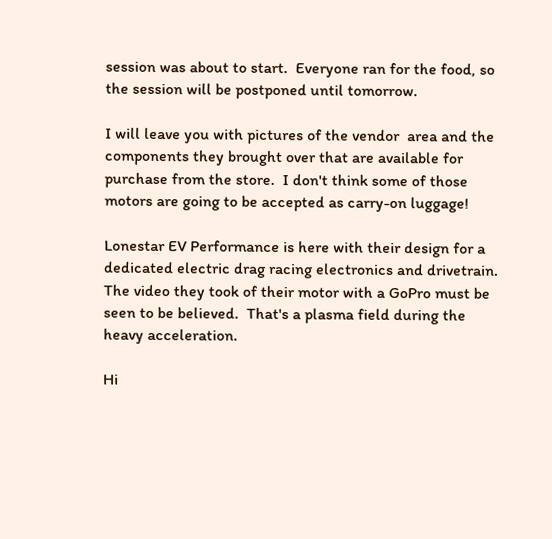session was about to start.  Everyone ran for the food, so the session will be postponed until tomorrow.

I will leave you with pictures of the vendor  area and the components they brought over that are available for purchase from the store.  I don't think some of those motors are going to be accepted as carry-on luggage!

Lonestar EV Performance is here with their design for a dedicated electric drag racing electronics and drivetrain.  The video they took of their motor with a GoPro must be seen to be believed.  That's a plasma field during the heavy acceleration.

Hi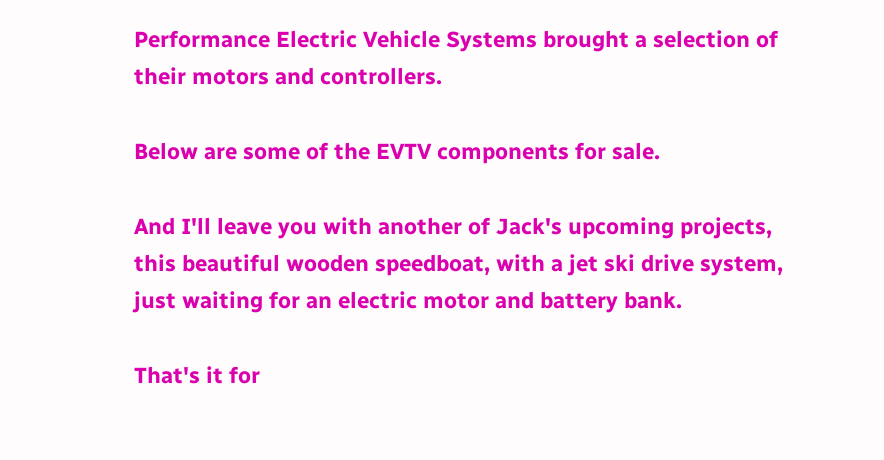Performance Electric Vehicle Systems brought a selection of their motors and controllers.

Below are some of the EVTV components for sale.

And I'll leave you with another of Jack's upcoming projects, this beautiful wooden speedboat, with a jet ski drive system, just waiting for an electric motor and battery bank.

That's it for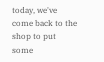today, we've come back to the shop to put some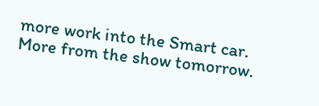more work into the Smart car.  More from the show tomorrow.